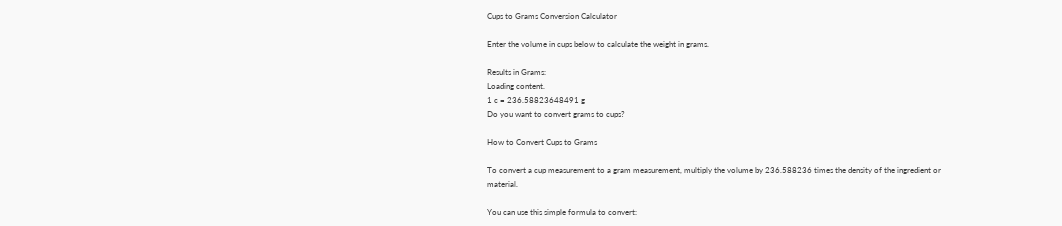Cups to Grams Conversion Calculator

Enter the volume in cups below to calculate the weight in grams.

Results in Grams:
Loading content.
1 c = 236.58823648491 g
Do you want to convert grams to cups?

How to Convert Cups to Grams

To convert a cup measurement to a gram measurement, multiply the volume by 236.588236 times the density of the ingredient or material.

You can use this simple formula to convert: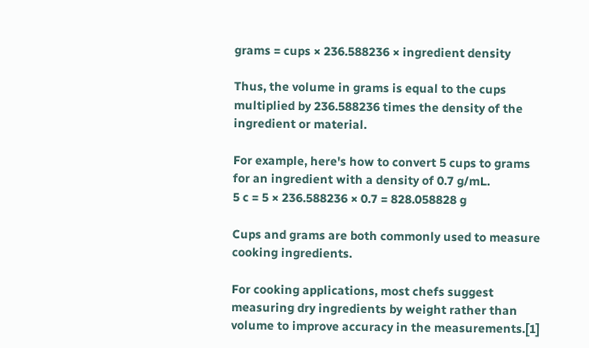grams = cups × 236.588236 × ingredient density

Thus, the volume in grams is equal to the cups multiplied by 236.588236 times the density of the ingredient or material.

For example, here's how to convert 5 cups to grams for an ingredient with a density of 0.7 g/mL.
5 c = 5 × 236.588236 × 0.7 = 828.058828 g

Cups and grams are both commonly used to measure cooking ingredients.

For cooking applications, most chefs suggest measuring dry ingredients by weight rather than volume to improve accuracy in the measurements.[1]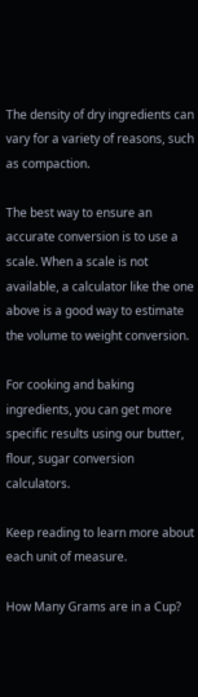The density of dry ingredients can vary for a variety of reasons, such as compaction.

The best way to ensure an accurate conversion is to use a scale. When a scale is not available, a calculator like the one above is a good way to estimate the volume to weight conversion.

For cooking and baking ingredients, you can get more specific results using our butter, flour, sugar conversion calculators.

Keep reading to learn more about each unit of measure.

How Many Grams are in a Cup?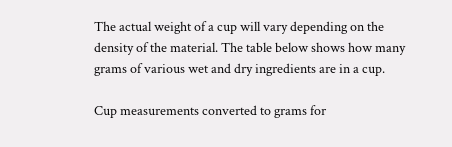The actual weight of a cup will vary depending on the density of the material. The table below shows how many grams of various wet and dry ingredients are in a cup.

Cup measurements converted to grams for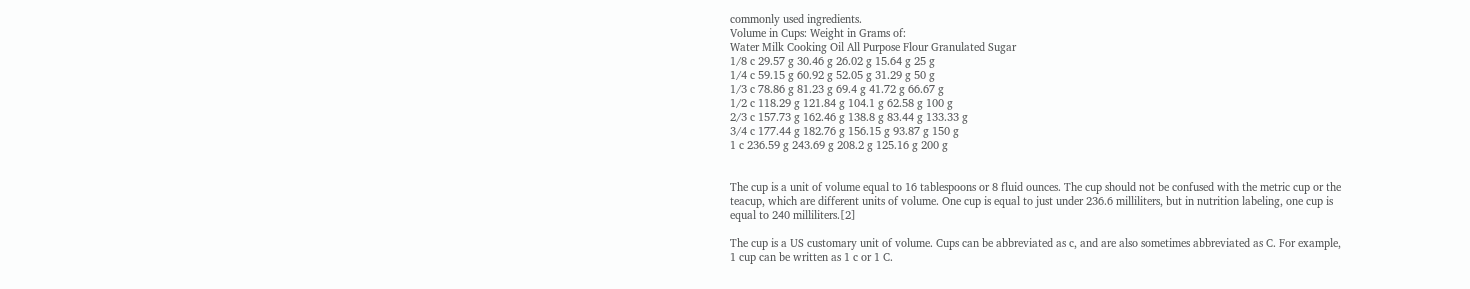commonly used ingredients.
Volume in Cups: Weight in Grams of:
Water Milk Cooking Oil All Purpose Flour Granulated Sugar
1/8 c 29.57 g 30.46 g 26.02 g 15.64 g 25 g
1/4 c 59.15 g 60.92 g 52.05 g 31.29 g 50 g
1/3 c 78.86 g 81.23 g 69.4 g 41.72 g 66.67 g
1/2 c 118.29 g 121.84 g 104.1 g 62.58 g 100 g
2/3 c 157.73 g 162.46 g 138.8 g 83.44 g 133.33 g
3/4 c 177.44 g 182.76 g 156.15 g 93.87 g 150 g
1 c 236.59 g 243.69 g 208.2 g 125.16 g 200 g


The cup is a unit of volume equal to 16 tablespoons or 8 fluid ounces. The cup should not be confused with the metric cup or the teacup, which are different units of volume. One cup is equal to just under 236.6 milliliters, but in nutrition labeling, one cup is equal to 240 milliliters.[2]

The cup is a US customary unit of volume. Cups can be abbreviated as c, and are also sometimes abbreviated as C. For example, 1 cup can be written as 1 c or 1 C.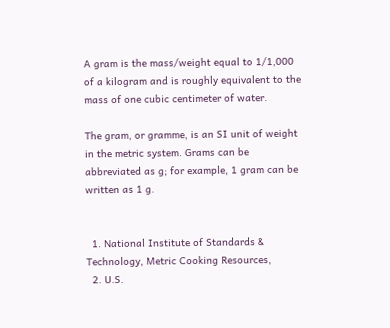A gram is the mass/weight equal to 1/1,000 of a kilogram and is roughly equivalent to the mass of one cubic centimeter of water.

The gram, or gramme, is an SI unit of weight in the metric system. Grams can be abbreviated as g; for example, 1 gram can be written as 1 g.


  1. National Institute of Standards & Technology, Metric Cooking Resources,
  2. U.S.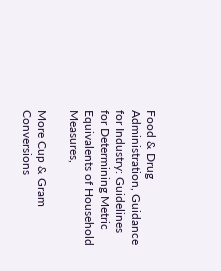Food & Drug Administration, Guidance for Industry: Guidelines for Determining Metric Equivalents of Household Measures,

More Cup & Gram Conversions